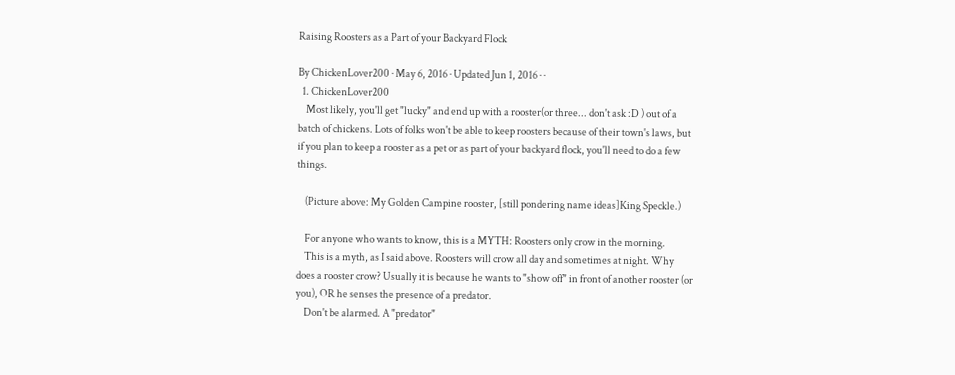Raising Roosters as a Part of your Backyard Flock

By ChickenLover200 · May 6, 2016 · Updated Jun 1, 2016 · ·
  1. ChickenLover200
    Most likely, you'll get "lucky" and end up with a rooster(or three... don't ask :D ) out of a batch of chickens. Lots of folks won't be able to keep roosters because of their town's laws, but if you plan to keep a rooster as a pet or as part of your backyard flock, you'll need to do a few things.

    (Picture above: My Golden Campine rooster, [still pondering name ideas]King Speckle.)

    For anyone who wants to know, this is a MYTH: Roosters only crow in the morning.
    This is a myth, as I said above. Roosters will crow all day and sometimes at night. Why does a rooster crow? Usually it is because he wants to "show off" in front of another rooster (or you), OR he senses the presence of a predator.
    Don't be alarmed. A "predator"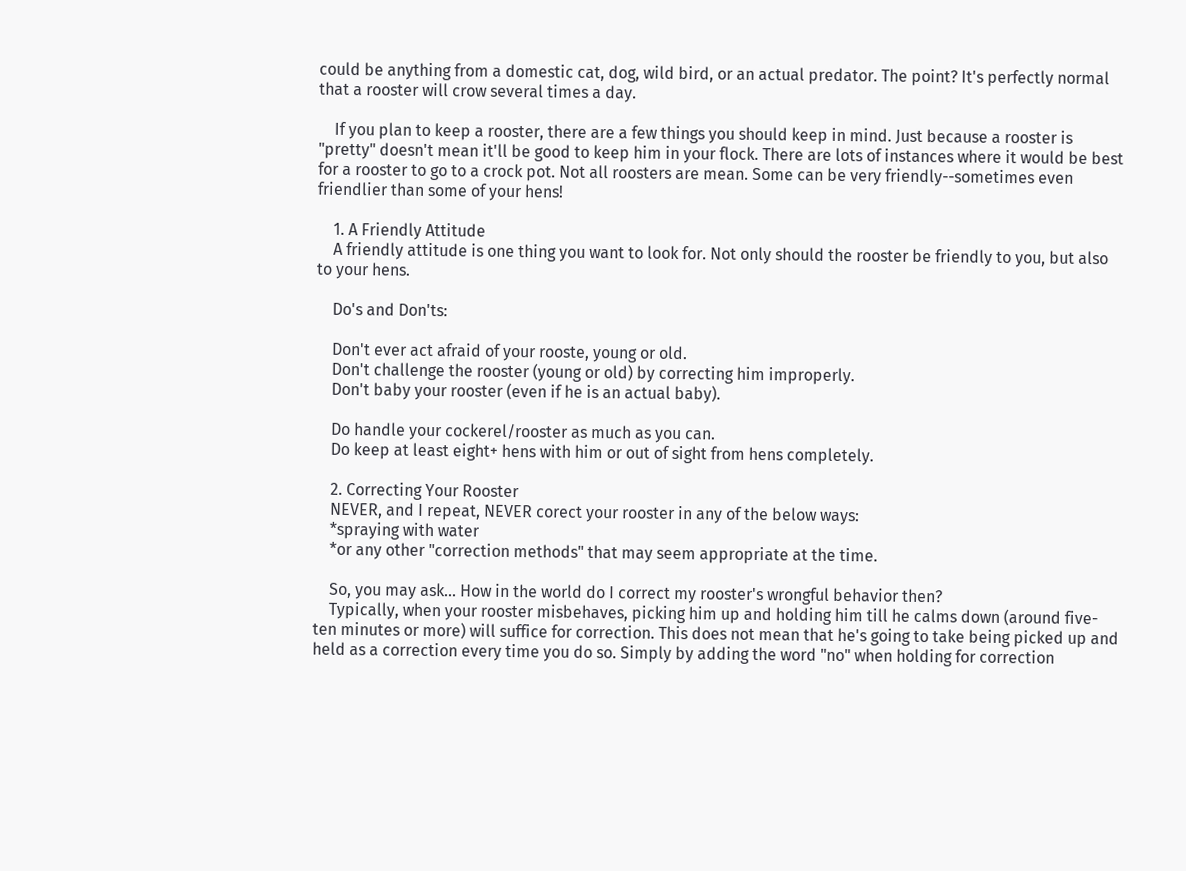could be anything from a domestic cat, dog, wild bird, or an actual predator. The point? It's perfectly normal that a rooster will crow several times a day.

    If you plan to keep a rooster, there are a few things you should keep in mind. Just because a rooster is "pretty" doesn't mean it'll be good to keep him in your flock. There are lots of instances where it would be best for a rooster to go to a crock pot. Not all roosters are mean. Some can be very friendly--sometimes even friendlier than some of your hens!

    1. A Friendly Attitude
    A friendly attitude is one thing you want to look for. Not only should the rooster be friendly to you, but also to your hens.

    Do's and Don'ts:

    Don't ever act afraid of your rooste, young or old.
    Don't challenge the rooster (young or old) by correcting him improperly.
    Don't baby your rooster (even if he is an actual baby).

    Do handle your cockerel/rooster as much as you can.
    Do keep at least eight+ hens with him or out of sight from hens completely.

    2. Correcting Your Rooster
    NEVER, and I repeat, NEVER corect your rooster in any of the below ways:
    *spraying with water
    *or any other "correction methods" that may seem appropriate at the time.

    So, you may ask... How in the world do I correct my rooster's wrongful behavior then?
    Typically, when your rooster misbehaves, picking him up and holding him till he calms down (around five-ten minutes or more) will suffice for correction. This does not mean that he's going to take being picked up and held as a correction every time you do so. Simply by adding the word "no" when holding for correction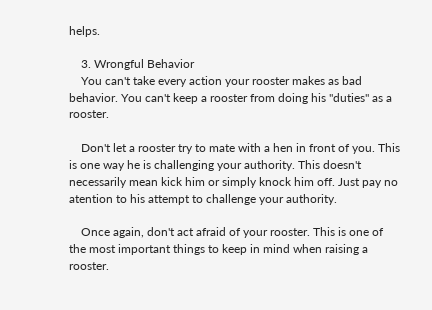helps.

    3. Wrongful Behavior
    You can't take every action your rooster makes as bad behavior. You can't keep a rooster from doing his "duties" as a rooster.

    Don't let a rooster try to mate with a hen in front of you. This is one way he is challenging your authority. This doesn't necessarily mean kick him or simply knock him off. Just pay no atention to his attempt to challenge your authority.

    Once again, don't act afraid of your rooster. This is one of the most important things to keep in mind when raising a rooster.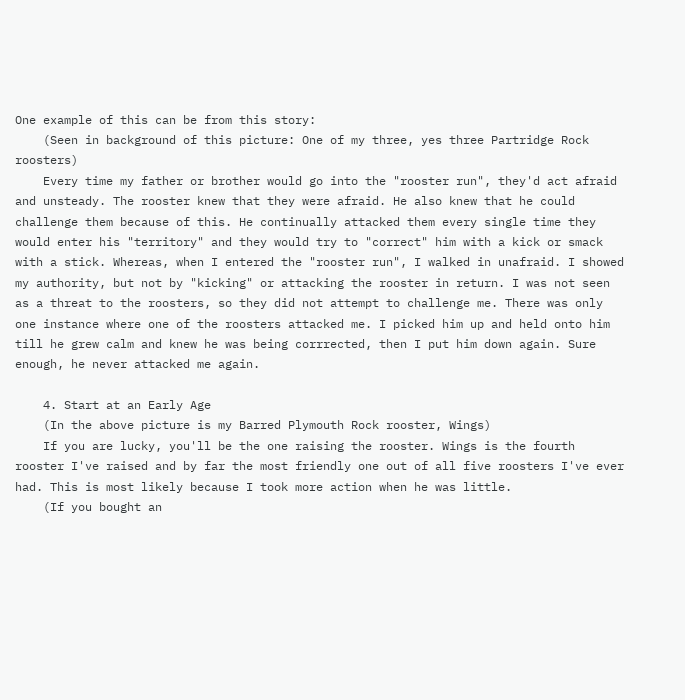One example of this can be from this story:
    (Seen in background of this picture: One of my three, yes three Partridge Rock roosters)
    Every time my father or brother would go into the "rooster run", they'd act afraid and unsteady. The rooster knew that they were afraid. He also knew that he could challenge them because of this. He continually attacked them every single time they would enter his "territory" and they would try to "correct" him with a kick or smack with a stick. Whereas, when I entered the "rooster run", I walked in unafraid. I showed my authority, but not by "kicking" or attacking the rooster in return. I was not seen as a threat to the roosters, so they did not attempt to challenge me. There was only one instance where one of the roosters attacked me. I picked him up and held onto him till he grew calm and knew he was being corrrected, then I put him down again. Sure enough, he never attacked me again.

    4. Start at an Early Age
    (In the above picture is my Barred Plymouth Rock rooster, Wings)
    If you are lucky, you'll be the one raising the rooster. Wings is the fourth rooster I've raised and by far the most friendly one out of all five roosters I've ever had. This is most likely because I took more action when he was little.
    (If you bought an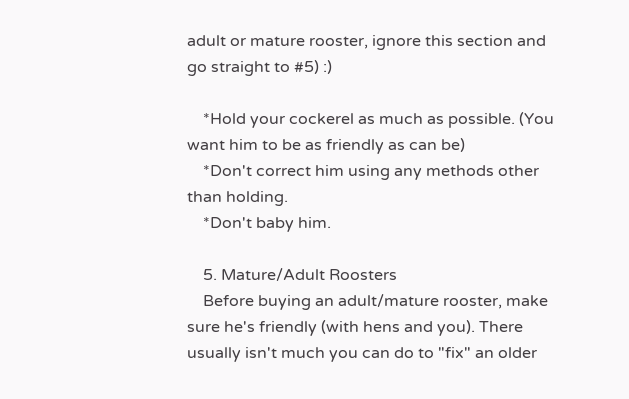adult or mature rooster, ignore this section and go straight to #5) :)

    *Hold your cockerel as much as possible. (You want him to be as friendly as can be)
    *Don't correct him using any methods other than holding.
    *Don't baby him.

    5. Mature/Adult Roosters
    Before buying an adult/mature rooster, make sure he's friendly (with hens and you). There usually isn't much you can do to "fix" an older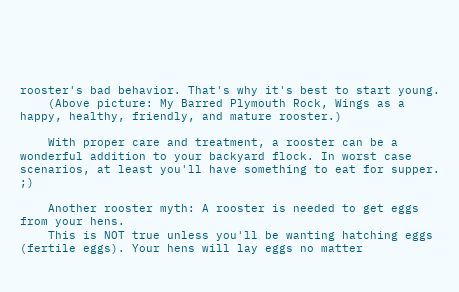rooster's bad behavior. That's why it's best to start young.
    (Above picture: My Barred Plymouth Rock, Wings as a happy, healthy, friendly, and mature rooster.)

    With proper care and treatment, a rooster can be a wonderful addition to your backyard flock. In worst case scenarios, at least you'll have something to eat for supper. ;)

    Another rooster myth: A rooster is needed to get eggs from your hens.
    This is NOT true unless you'll be wanting hatching eggs (fertile eggs). Your hens will lay eggs no matter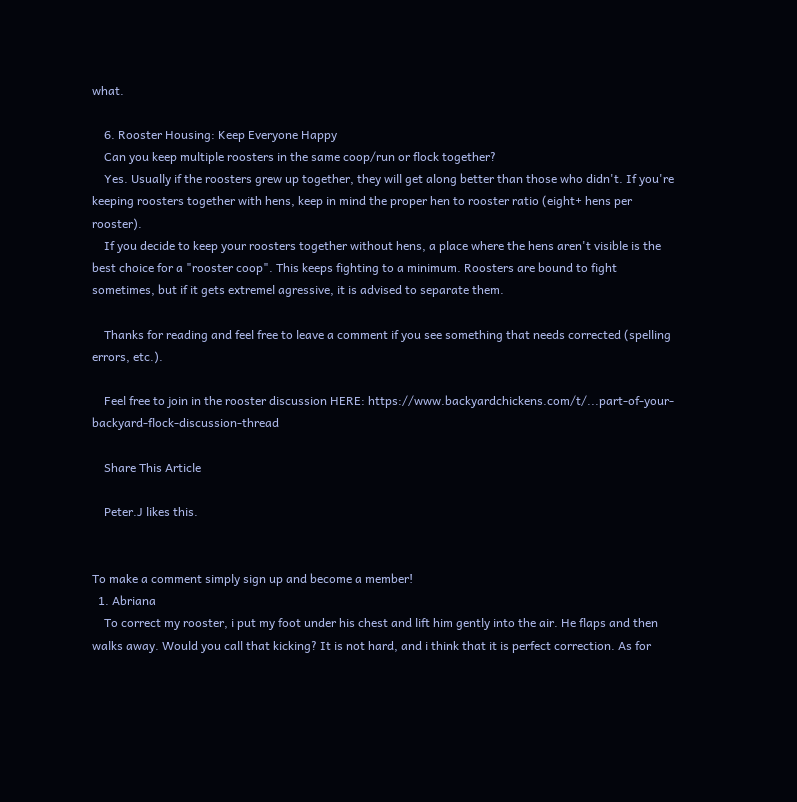what.

    6. Rooster Housing: Keep Everyone Happy
    Can you keep multiple roosters in the same coop/run or flock together?
    Yes. Usually if the roosters grew up together, they will get along better than those who didn't. If you're keeping roosters together with hens, keep in mind the proper hen to rooster ratio (eight+ hens per rooster).
    If you decide to keep your roosters together without hens, a place where the hens aren't visible is the best choice for a "rooster coop". This keeps fighting to a minimum. Roosters are bound to fight sometimes, but if it gets extremel agressive, it is advised to separate them.

    Thanks for reading and feel free to leave a comment if you see something that needs corrected (spelling errors, etc.).

    Feel free to join in the rooster discussion HERE: https://www.backyardchickens.com/t/...part-of-your-backyard-flock-discussion-thread

    Share This Article

    Peter.J likes this.


To make a comment simply sign up and become a member!
  1. Abriana
    To correct my rooster, i put my foot under his chest and lift him gently into the air. He flaps and then walks away. Would you call that kicking? It is not hard, and i think that it is perfect correction. As for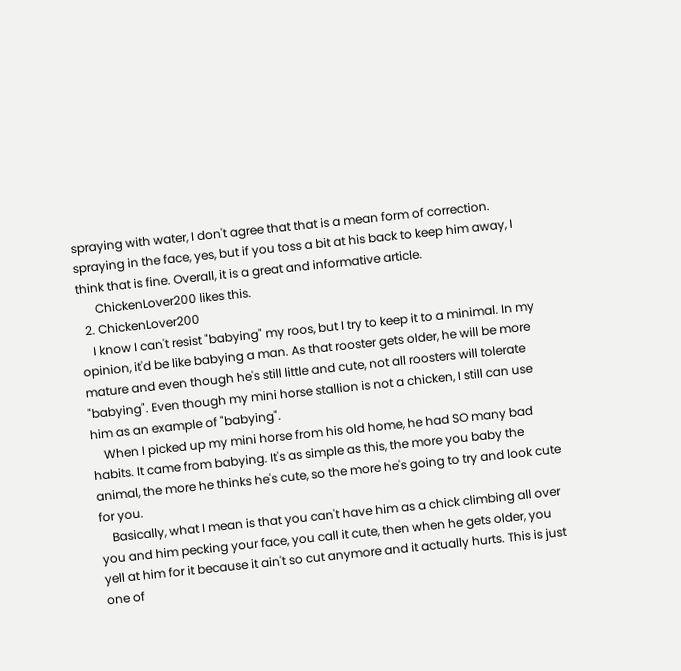spraying with water, I don't agree that that is a mean form of correction. spraying in the face, yes, but if you toss a bit at his back to keep him away, I think that is fine. Overall, it is a great and informative article.
      ChickenLover200 likes this.
  2. ChickenLover200
    I know I can't resist "babying" my roos, but I try to keep it to a minimal. In my opinion, it'd be like babying a man. As that rooster gets older, he will be more mature and even though he's still little and cute, not all roosters will tolerate "babying". Even though my mini horse stallion is not a chicken, I still can use him as an example of "babying".
    When I picked up my mini horse from his old home, he had SO many bad habits. It came from babying. It's as simple as this, the more you baby the animal, the more he thinks he's cute, so the more he's going to try and look cute for you.
    Basically, what I mean is that you can't have him as a chick climbing all over you and him pecking your face, you call it cute, then when he gets older, you yell at him for it because it ain't so cut anymore and it actually hurts. This is just one of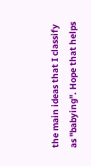the main ideas that I classify as "babying". Hope that helps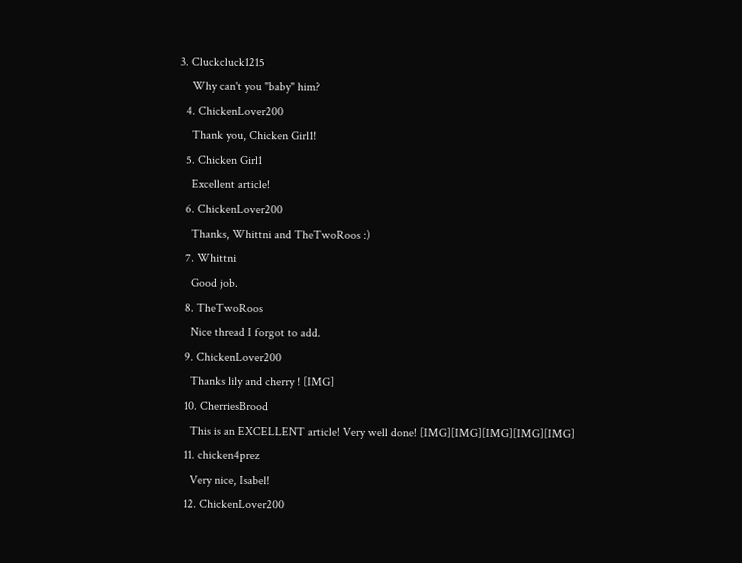3. Cluckcluck1215
    Why can't you "baby" him?
  4. ChickenLover200
    Thank you, Chicken Girl1!
  5. Chicken Girl1
    Excellent article!
  6. ChickenLover200
    Thanks, Whittni and TheTwoRoos :)
  7. Whittni
    Good job.
  8. TheTwoRoos
    Nice thread I forgot to add.
  9. ChickenLover200
    Thanks lily and cherry ! [IMG]
  10. CherriesBrood
    This is an EXCELLENT article! Very well done! [IMG][IMG][IMG][IMG][IMG]
  11. chicken4prez
    Very nice, Isabel!
  12. ChickenLover200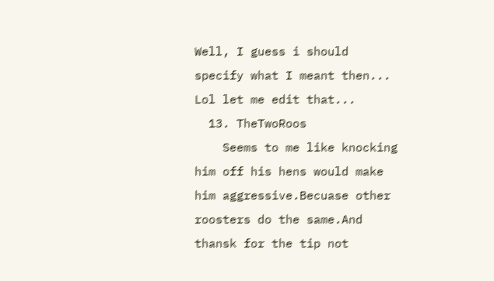Well, I guess i should specify what I meant then... Lol let me edit that...
  13. TheTwoRoos
    Seems to me like knocking him off his hens would make him aggressive.Becuase other roosters do the same.And thansk for the tip not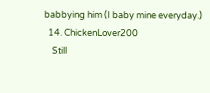babbying him (I baby mine everyday.)
  14. ChickenLover200
    Still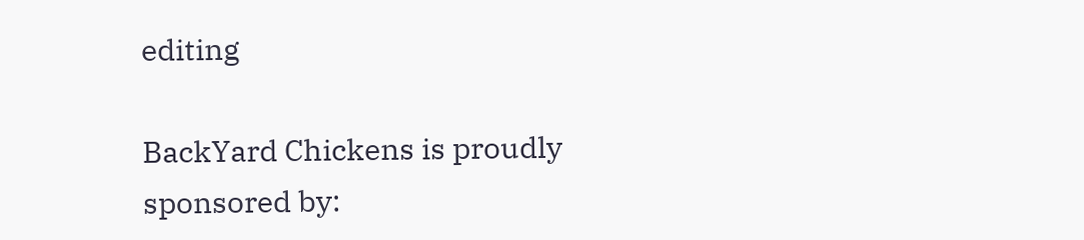editing

BackYard Chickens is proudly sponsored by: